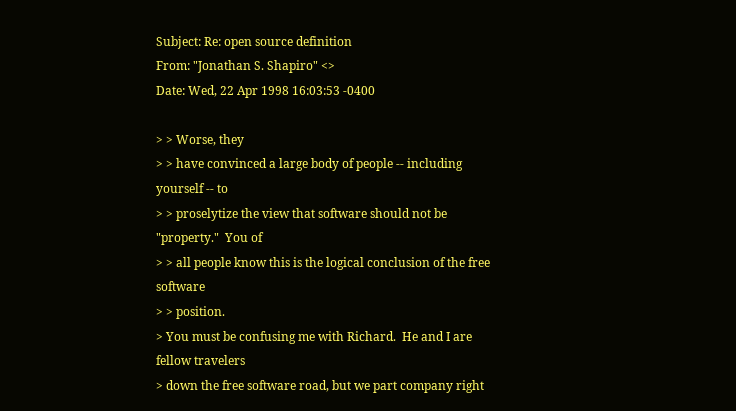Subject: Re: open source definition
From: "Jonathan S. Shapiro" <>
Date: Wed, 22 Apr 1998 16:03:53 -0400

> > Worse, they
> > have convinced a large body of people -- including yourself -- to
> > proselytize the view that software should not be "property."  You of
> > all people know this is the logical conclusion of the free software
> > position.
> You must be confusing me with Richard.  He and I are fellow travelers
> down the free software road, but we part company right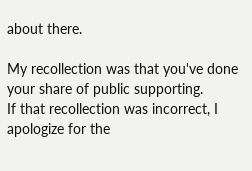about there.

My recollection was that you've done your share of public supporting.
If that recollection was incorrect, I apologize for the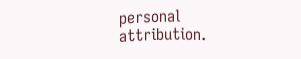personal
attribution.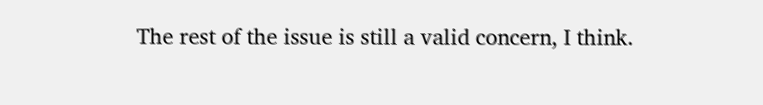The rest of the issue is still a valid concern, I think.